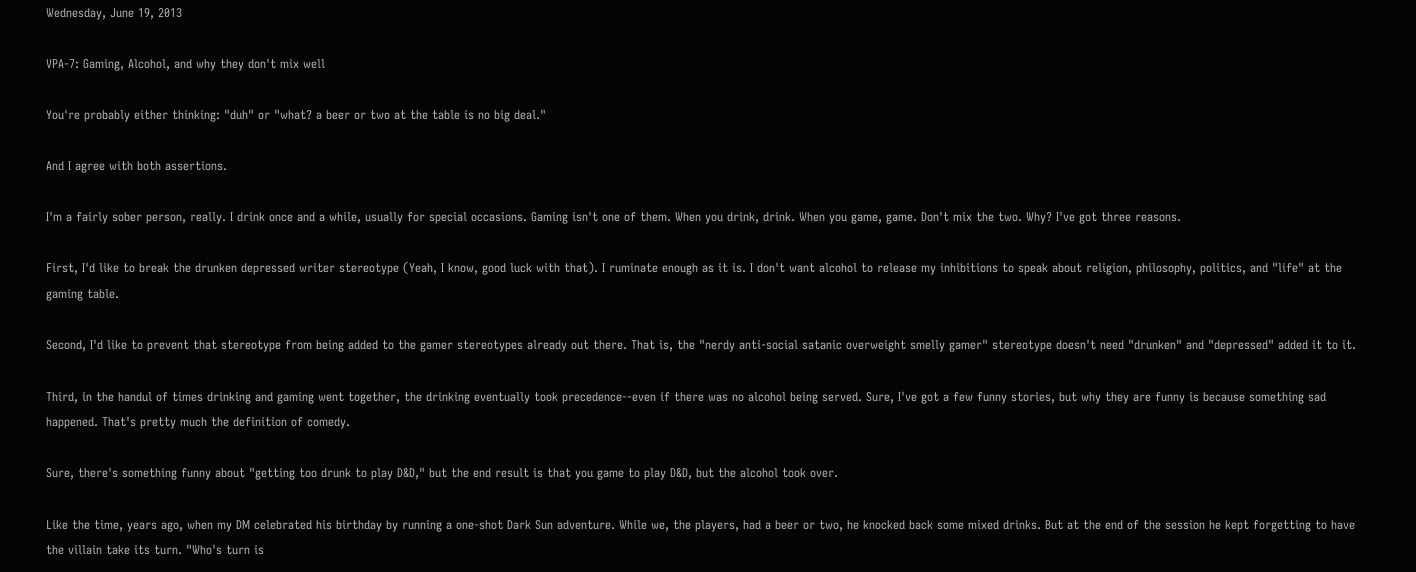Wednesday, June 19, 2013

VPA-7: Gaming, Alcohol, and why they don't mix well

You're probably either thinking: "duh" or "what? a beer or two at the table is no big deal."

And I agree with both assertions.

I'm a fairly sober person, really. I drink once and a while, usually for special occasions. Gaming isn't one of them. When you drink, drink. When you game, game. Don't mix the two. Why? I've got three reasons.

First, I'd like to break the drunken depressed writer stereotype (Yeah, I know, good luck with that). I ruminate enough as it is. I don't want alcohol to release my inhibitions to speak about religion, philosophy, politics, and "life" at the gaming table.

Second, I'd like to prevent that stereotype from being added to the gamer stereotypes already out there. That is, the "nerdy anti-social satanic overweight smelly gamer" stereotype doesn't need "drunken" and "depressed" added it to it.

Third, in the handul of times drinking and gaming went together, the drinking eventually took precedence--even if there was no alcohol being served. Sure, I've got a few funny stories, but why they are funny is because something sad happened. That's pretty much the definition of comedy.

Sure, there's something funny about "getting too drunk to play D&D," but the end result is that you game to play D&D, but the alcohol took over.

Like the time, years ago, when my DM celebrated his birthday by running a one-shot Dark Sun adventure. While we, the players, had a beer or two, he knocked back some mixed drinks. But at the end of the session he kept forgetting to have the villain take its turn. "Who's turn is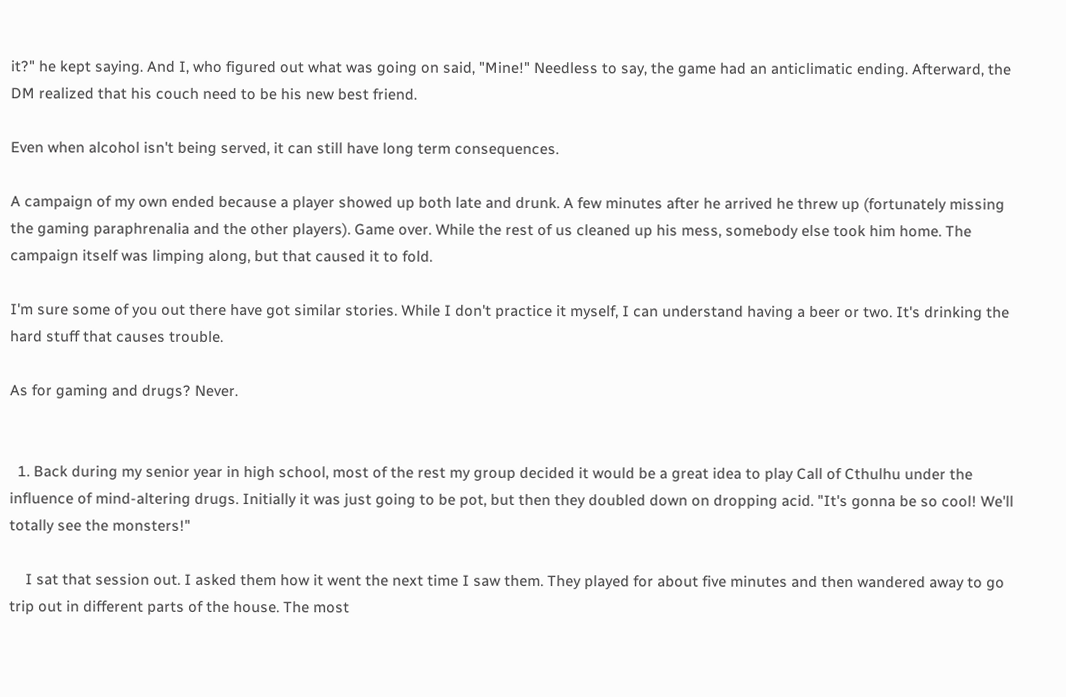it?" he kept saying. And I, who figured out what was going on said, "Mine!" Needless to say, the game had an anticlimatic ending. Afterward, the DM realized that his couch need to be his new best friend.

Even when alcohol isn't being served, it can still have long term consequences.

A campaign of my own ended because a player showed up both late and drunk. A few minutes after he arrived he threw up (fortunately missing the gaming paraphrenalia and the other players). Game over. While the rest of us cleaned up his mess, somebody else took him home. The campaign itself was limping along, but that caused it to fold.

I'm sure some of you out there have got similar stories. While I don't practice it myself, I can understand having a beer or two. It's drinking the hard stuff that causes trouble.

As for gaming and drugs? Never.


  1. Back during my senior year in high school, most of the rest my group decided it would be a great idea to play Call of Cthulhu under the influence of mind-altering drugs. Initially it was just going to be pot, but then they doubled down on dropping acid. "It's gonna be so cool! We'll totally see the monsters!"

    I sat that session out. I asked them how it went the next time I saw them. They played for about five minutes and then wandered away to go trip out in different parts of the house. The most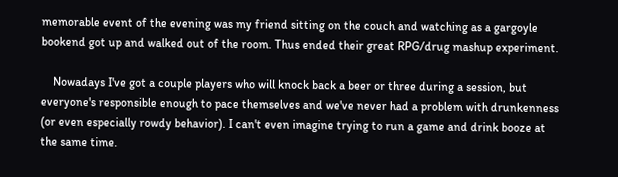memorable event of the evening was my friend sitting on the couch and watching as a gargoyle bookend got up and walked out of the room. Thus ended their great RPG/drug mashup experiment.

    Nowadays I've got a couple players who will knock back a beer or three during a session, but everyone's responsible enough to pace themselves and we've never had a problem with drunkenness (or even especially rowdy behavior). I can't even imagine trying to run a game and drink booze at the same time.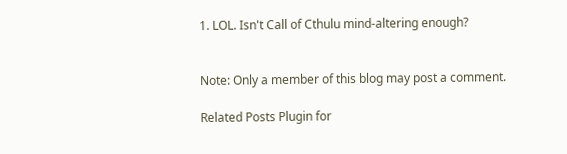1. LOL. Isn't Call of Cthulu mind-altering enough?


Note: Only a member of this blog may post a comment.

Related Posts Plugin for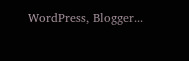WordPress, Blogger...